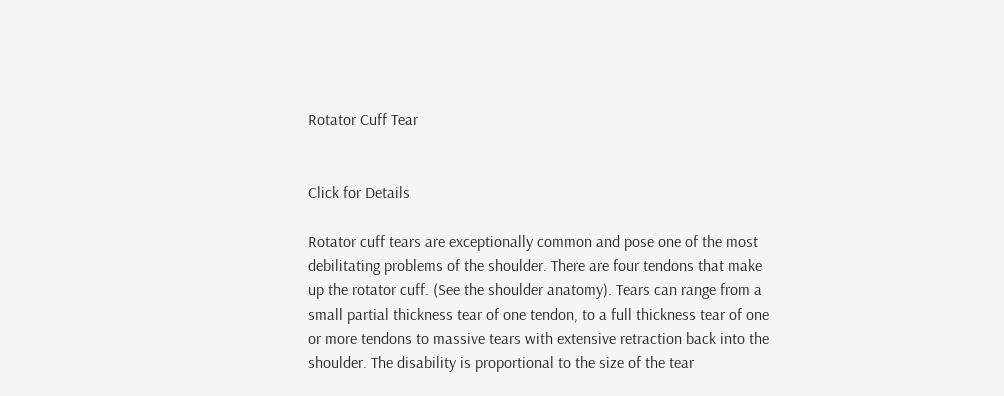Rotator Cuff Tear


Click for Details

Rotator cuff tears are exceptionally common and pose one of the most debilitating problems of the shoulder. There are four tendons that make up the rotator cuff. (See the shoulder anatomy). Tears can range from a small partial thickness tear of one tendon, to a full thickness tear of one or more tendons to massive tears with extensive retraction back into the shoulder. The disability is proportional to the size of the tear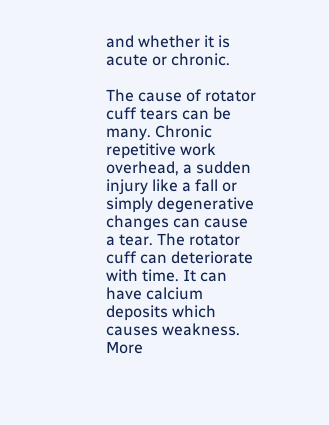and whether it is acute or chronic.

The cause of rotator cuff tears can be many. Chronic repetitive work overhead, a sudden injury like a fall or simply degenerative changes can cause a tear. The rotator cuff can deteriorate with time. It can have calcium deposits which causes weakness. More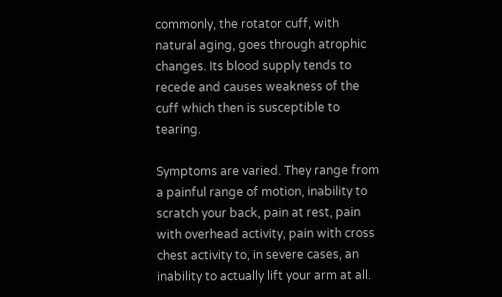commonly, the rotator cuff, with natural aging, goes through atrophic changes. Its blood supply tends to recede and causes weakness of the cuff which then is susceptible to tearing.

Symptoms are varied. They range from a painful range of motion, inability to scratch your back, pain at rest, pain with overhead activity, pain with cross chest activity to, in severe cases, an inability to actually lift your arm at all.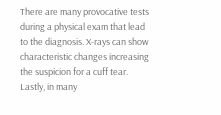There are many provocative tests during a physical exam that lead to the diagnosis. X-rays can show characteristic changes increasing the suspicion for a cuff tear. Lastly, in many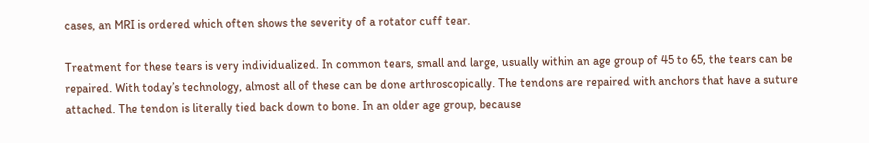cases, an MRI is ordered which often shows the severity of a rotator cuff tear.

Treatment for these tears is very individualized. In common tears, small and large, usually within an age group of 45 to 65, the tears can be repaired. With today’s technology, almost all of these can be done arthroscopically. The tendons are repaired with anchors that have a suture attached. The tendon is literally tied back down to bone. In an older age group, because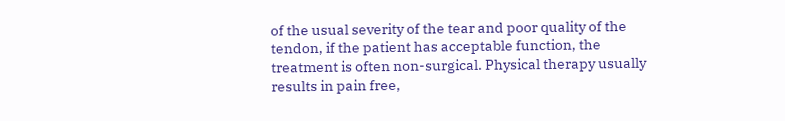of the usual severity of the tear and poor quality of the tendon, if the patient has acceptable function, the treatment is often non-surgical. Physical therapy usually results in pain free,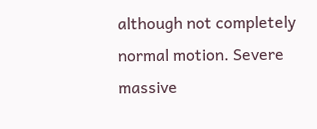although not completely normal motion. Severe massive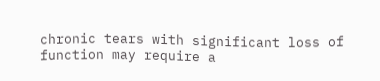chronic tears with significant loss of function may require a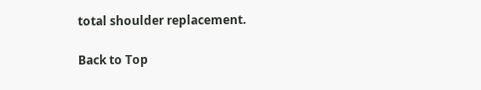total shoulder replacement.

Back to Top